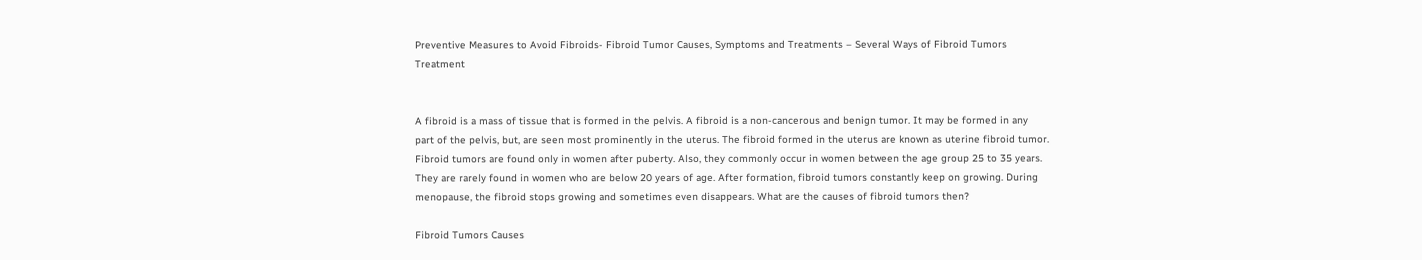Preventive Measures to Avoid Fibroids- Fibroid Tumor Causes, Symptoms and Treatments – Several Ways of Fibroid Tumors Treatment


A fibroid is a mass of tissue that is formed in the pelvis. A fibroid is a non-cancerous and benign tumor. It may be formed in any part of the pelvis, but, are seen most prominently in the uterus. The fibroid formed in the uterus are known as uterine fibroid tumor. Fibroid tumors are found only in women after puberty. Also, they commonly occur in women between the age group 25 to 35 years. They are rarely found in women who are below 20 years of age. After formation, fibroid tumors constantly keep on growing. During menopause, the fibroid stops growing and sometimes even disappears. What are the causes of fibroid tumors then?

Fibroid Tumors Causes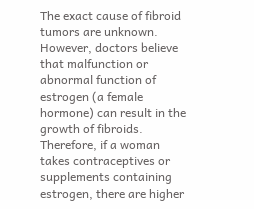The exact cause of fibroid tumors are unknown. However, doctors believe that malfunction or abnormal function of estrogen (a female hormone) can result in the growth of fibroids. Therefore, if a woman takes contraceptives or supplements containing estrogen, there are higher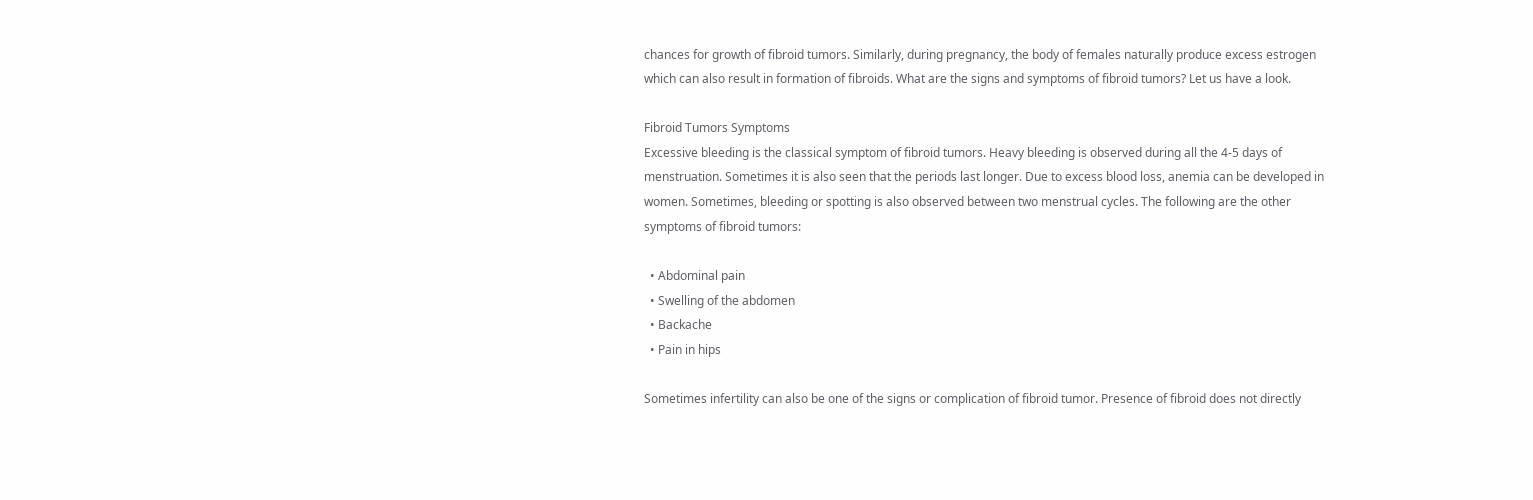chances for growth of fibroid tumors. Similarly, during pregnancy, the body of females naturally produce excess estrogen which can also result in formation of fibroids. What are the signs and symptoms of fibroid tumors? Let us have a look.

Fibroid Tumors Symptoms
Excessive bleeding is the classical symptom of fibroid tumors. Heavy bleeding is observed during all the 4-5 days of menstruation. Sometimes it is also seen that the periods last longer. Due to excess blood loss, anemia can be developed in women. Sometimes, bleeding or spotting is also observed between two menstrual cycles. The following are the other symptoms of fibroid tumors:

  • Abdominal pain
  • Swelling of the abdomen
  • Backache
  • Pain in hips

Sometimes infertility can also be one of the signs or complication of fibroid tumor. Presence of fibroid does not directly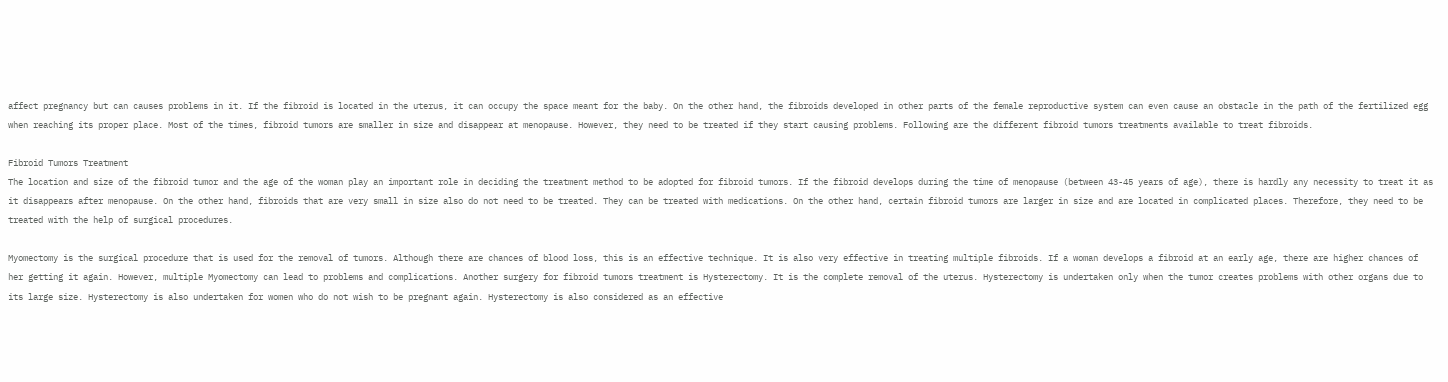affect pregnancy but can causes problems in it. If the fibroid is located in the uterus, it can occupy the space meant for the baby. On the other hand, the fibroids developed in other parts of the female reproductive system can even cause an obstacle in the path of the fertilized egg when reaching its proper place. Most of the times, fibroid tumors are smaller in size and disappear at menopause. However, they need to be treated if they start causing problems. Following are the different fibroid tumors treatments available to treat fibroids.

Fibroid Tumors Treatment
The location and size of the fibroid tumor and the age of the woman play an important role in deciding the treatment method to be adopted for fibroid tumors. If the fibroid develops during the time of menopause (between 43-45 years of age), there is hardly any necessity to treat it as it disappears after menopause. On the other hand, fibroids that are very small in size also do not need to be treated. They can be treated with medications. On the other hand, certain fibroid tumors are larger in size and are located in complicated places. Therefore, they need to be treated with the help of surgical procedures.

Myomectomy is the surgical procedure that is used for the removal of tumors. Although there are chances of blood loss, this is an effective technique. It is also very effective in treating multiple fibroids. If a woman develops a fibroid at an early age, there are higher chances of her getting it again. However, multiple Myomectomy can lead to problems and complications. Another surgery for fibroid tumors treatment is Hysterectomy. It is the complete removal of the uterus. Hysterectomy is undertaken only when the tumor creates problems with other organs due to its large size. Hysterectomy is also undertaken for women who do not wish to be pregnant again. Hysterectomy is also considered as an effective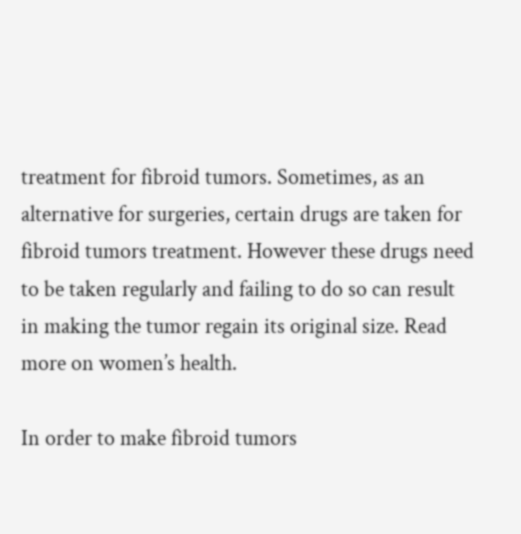treatment for fibroid tumors. Sometimes, as an alternative for surgeries, certain drugs are taken for fibroid tumors treatment. However these drugs need to be taken regularly and failing to do so can result in making the tumor regain its original size. Read more on women’s health.

In order to make fibroid tumors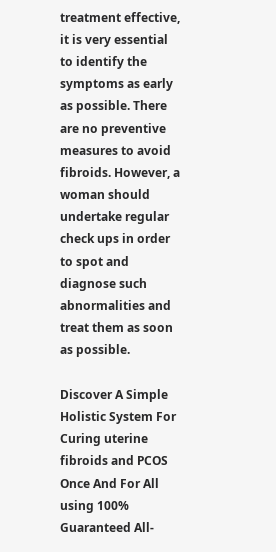treatment effective, it is very essential to identify the symptoms as early as possible. There are no preventive measures to avoid fibroids. However, a woman should undertake regular check ups in order to spot and diagnose such abnormalities and treat them as soon as possible.

Discover A Simple Holistic System For Curing uterine fibroids and PCOS Once And For All using 100% Guaranteed All-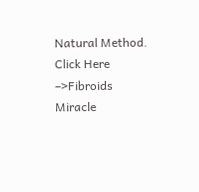Natural Method.
Click Here –>Fibroids Miracle